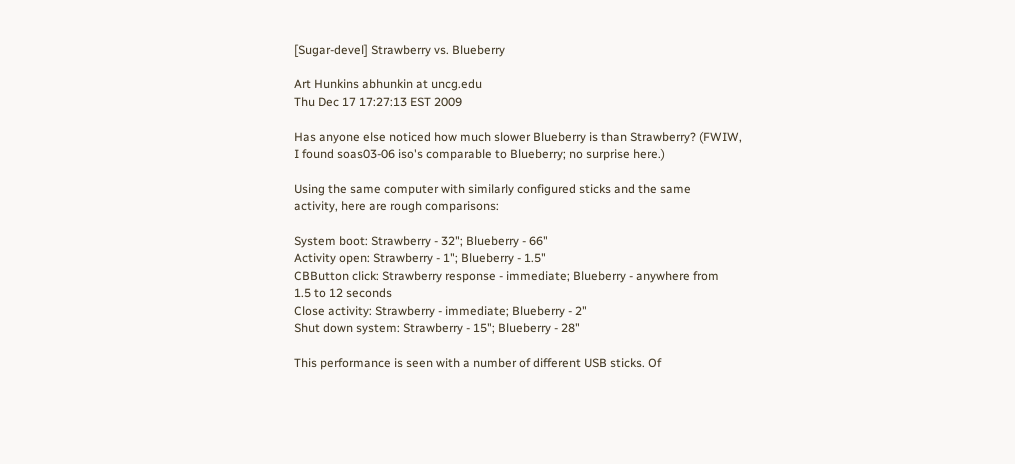[Sugar-devel] Strawberry vs. Blueberry

Art Hunkins abhunkin at uncg.edu
Thu Dec 17 17:27:13 EST 2009

Has anyone else noticed how much slower Blueberry is than Strawberry? (FWIW,
I found soas03-06 iso's comparable to Blueberry; no surprise here.)

Using the same computer with similarly configured sticks and the same
activity, here are rough comparisons:

System boot: Strawberry - 32"; Blueberry - 66"
Activity open: Strawberry - 1"; Blueberry - 1.5"
CBButton click: Strawberry response - immediate; Blueberry - anywhere from
1.5 to 12 seconds
Close activity: Strawberry - immediate; Blueberry - 2"
Shut down system: Strawberry - 15"; Blueberry - 28"

This performance is seen with a number of different USB sticks. Of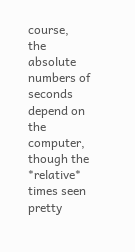course,
the absolute numbers of seconds depend on the computer, though the
*relative* times seen pretty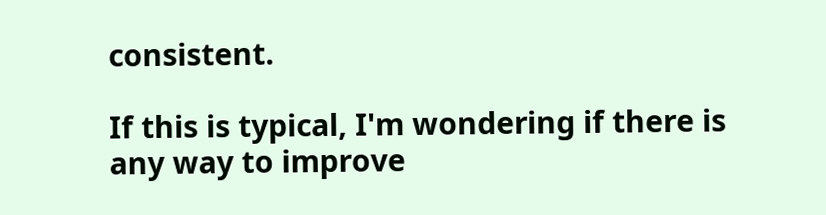consistent.

If this is typical, I'm wondering if there is any way to improve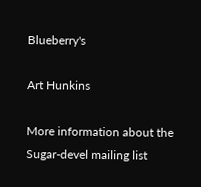Blueberry's

Art Hunkins

More information about the Sugar-devel mailing list